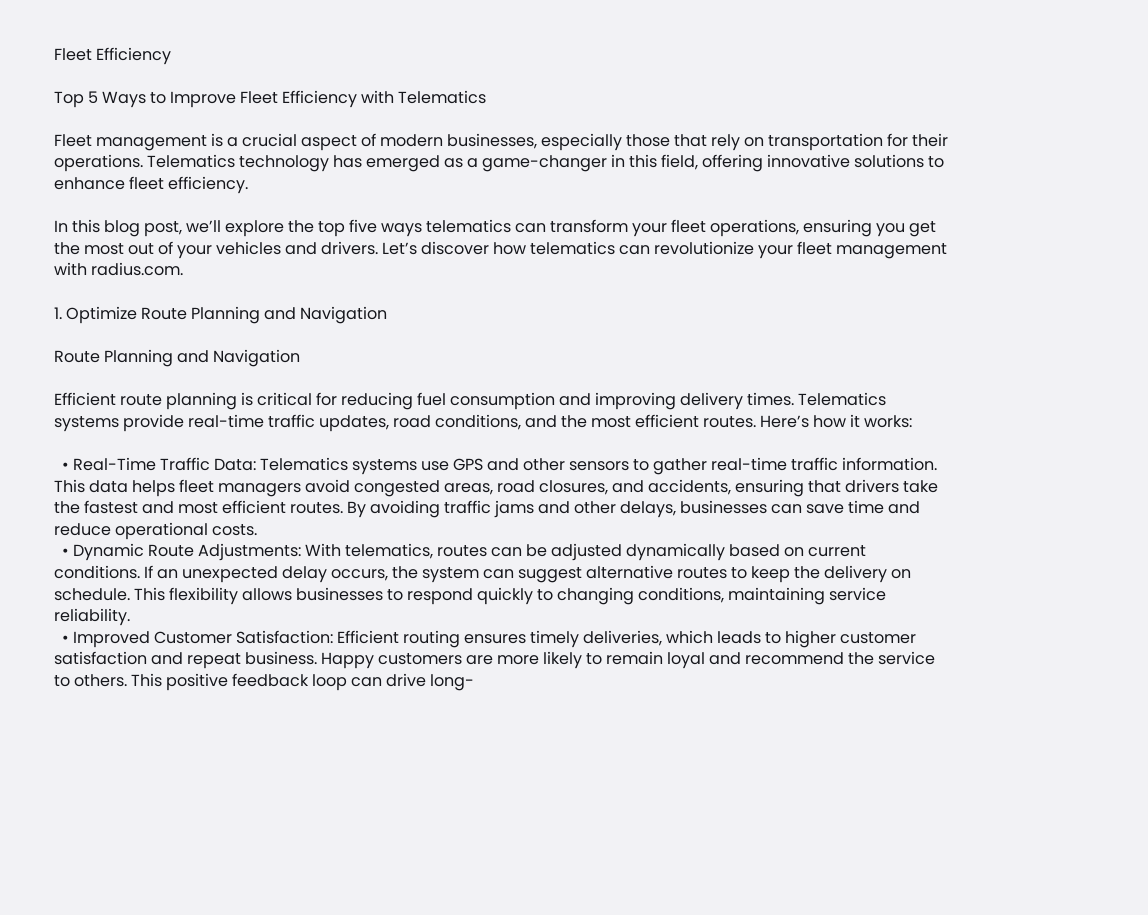Fleet Efficiency

Top 5 Ways to Improve Fleet Efficiency with Telematics

Fleet management is a crucial aspect of modern businesses, especially those that rely on transportation for their operations. Telematics technology has emerged as a game-changer in this field, offering innovative solutions to enhance fleet efficiency.

In this blog post, we’ll explore the top five ways telematics can transform your fleet operations, ensuring you get the most out of your vehicles and drivers. Let’s discover how telematics can revolutionize your fleet management with radius.com.

1. Optimize Route Planning and Navigation

Route Planning and Navigation

Efficient route planning is critical for reducing fuel consumption and improving delivery times. Telematics systems provide real-time traffic updates, road conditions, and the most efficient routes. Here’s how it works:

  • Real-Time Traffic Data: Telematics systems use GPS and other sensors to gather real-time traffic information. This data helps fleet managers avoid congested areas, road closures, and accidents, ensuring that drivers take the fastest and most efficient routes. By avoiding traffic jams and other delays, businesses can save time and reduce operational costs.
  • Dynamic Route Adjustments: With telematics, routes can be adjusted dynamically based on current conditions. If an unexpected delay occurs, the system can suggest alternative routes to keep the delivery on schedule. This flexibility allows businesses to respond quickly to changing conditions, maintaining service reliability.
  • Improved Customer Satisfaction: Efficient routing ensures timely deliveries, which leads to higher customer satisfaction and repeat business. Happy customers are more likely to remain loyal and recommend the service to others. This positive feedback loop can drive long-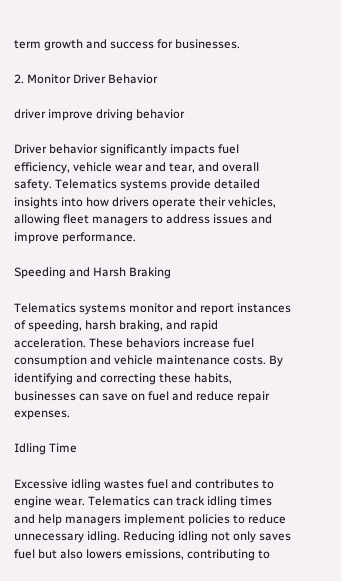term growth and success for businesses.

2. Monitor Driver Behavior

driver improve driving behavior

Driver behavior significantly impacts fuel efficiency, vehicle wear and tear, and overall safety. Telematics systems provide detailed insights into how drivers operate their vehicles, allowing fleet managers to address issues and improve performance.

Speeding and Harsh Braking

Telematics systems monitor and report instances of speeding, harsh braking, and rapid acceleration. These behaviors increase fuel consumption and vehicle maintenance costs. By identifying and correcting these habits, businesses can save on fuel and reduce repair expenses.

Idling Time

Excessive idling wastes fuel and contributes to engine wear. Telematics can track idling times and help managers implement policies to reduce unnecessary idling. Reducing idling not only saves fuel but also lowers emissions, contributing to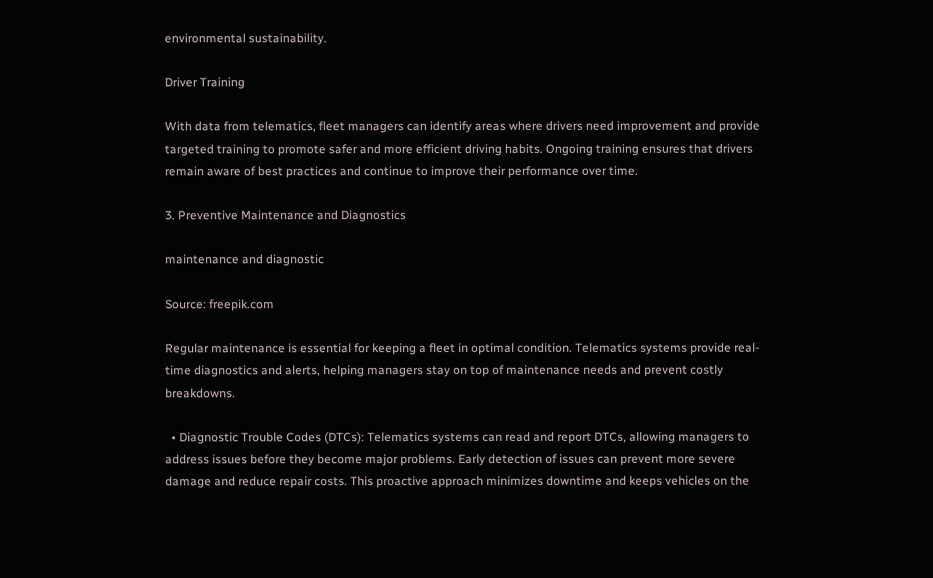environmental sustainability.

Driver Training

With data from telematics, fleet managers can identify areas where drivers need improvement and provide targeted training to promote safer and more efficient driving habits. Ongoing training ensures that drivers remain aware of best practices and continue to improve their performance over time.

3. Preventive Maintenance and Diagnostics

maintenance and diagnostic

Source: freepik.com

Regular maintenance is essential for keeping a fleet in optimal condition. Telematics systems provide real-time diagnostics and alerts, helping managers stay on top of maintenance needs and prevent costly breakdowns.

  • Diagnostic Trouble Codes (DTCs): Telematics systems can read and report DTCs, allowing managers to address issues before they become major problems. Early detection of issues can prevent more severe damage and reduce repair costs. This proactive approach minimizes downtime and keeps vehicles on the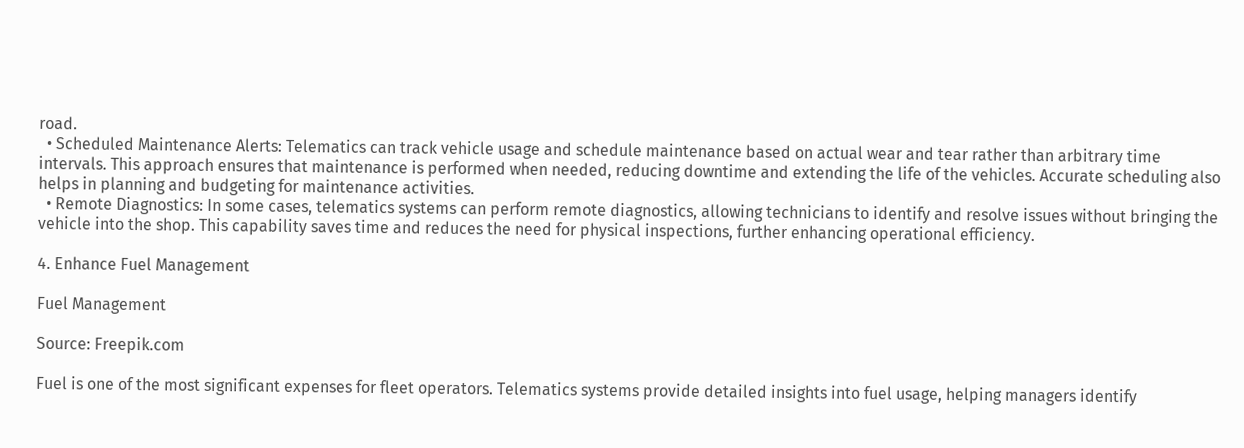road.
  • Scheduled Maintenance Alerts: Telematics can track vehicle usage and schedule maintenance based on actual wear and tear rather than arbitrary time intervals. This approach ensures that maintenance is performed when needed, reducing downtime and extending the life of the vehicles. Accurate scheduling also helps in planning and budgeting for maintenance activities.
  • Remote Diagnostics: In some cases, telematics systems can perform remote diagnostics, allowing technicians to identify and resolve issues without bringing the vehicle into the shop. This capability saves time and reduces the need for physical inspections, further enhancing operational efficiency.

4. Enhance Fuel Management

Fuel Management

Source: Freepik.com

Fuel is one of the most significant expenses for fleet operators. Telematics systems provide detailed insights into fuel usage, helping managers identify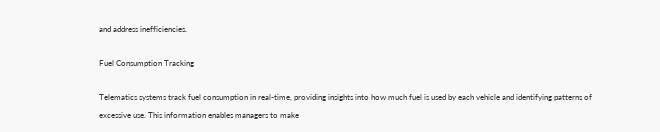and address inefficiencies.

Fuel Consumption Tracking

Telematics systems track fuel consumption in real-time, providing insights into how much fuel is used by each vehicle and identifying patterns of excessive use. This information enables managers to make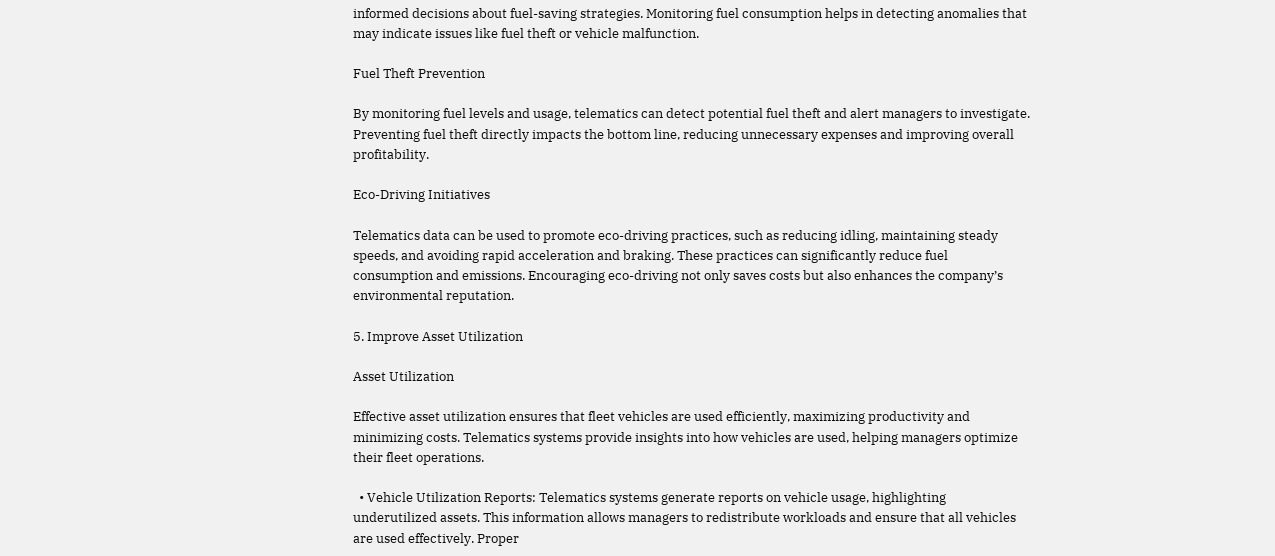informed decisions about fuel-saving strategies. Monitoring fuel consumption helps in detecting anomalies that may indicate issues like fuel theft or vehicle malfunction.

Fuel Theft Prevention

By monitoring fuel levels and usage, telematics can detect potential fuel theft and alert managers to investigate. Preventing fuel theft directly impacts the bottom line, reducing unnecessary expenses and improving overall profitability.

Eco-Driving Initiatives

Telematics data can be used to promote eco-driving practices, such as reducing idling, maintaining steady speeds, and avoiding rapid acceleration and braking. These practices can significantly reduce fuel consumption and emissions. Encouraging eco-driving not only saves costs but also enhances the company’s environmental reputation.

5. Improve Asset Utilization

Asset Utilization

Effective asset utilization ensures that fleet vehicles are used efficiently, maximizing productivity and minimizing costs. Telematics systems provide insights into how vehicles are used, helping managers optimize their fleet operations.

  • Vehicle Utilization Reports: Telematics systems generate reports on vehicle usage, highlighting underutilized assets. This information allows managers to redistribute workloads and ensure that all vehicles are used effectively. Proper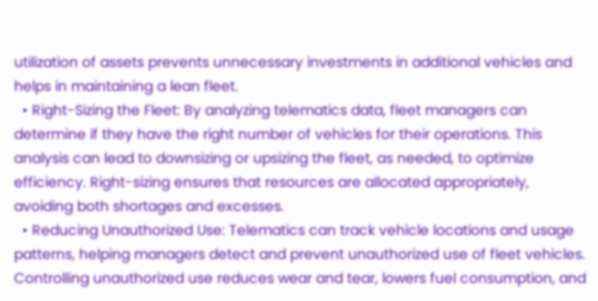utilization of assets prevents unnecessary investments in additional vehicles and helps in maintaining a lean fleet.
  • Right-Sizing the Fleet: By analyzing telematics data, fleet managers can determine if they have the right number of vehicles for their operations. This analysis can lead to downsizing or upsizing the fleet, as needed, to optimize efficiency. Right-sizing ensures that resources are allocated appropriately, avoiding both shortages and excesses.
  • Reducing Unauthorized Use: Telematics can track vehicle locations and usage patterns, helping managers detect and prevent unauthorized use of fleet vehicles. Controlling unauthorized use reduces wear and tear, lowers fuel consumption, and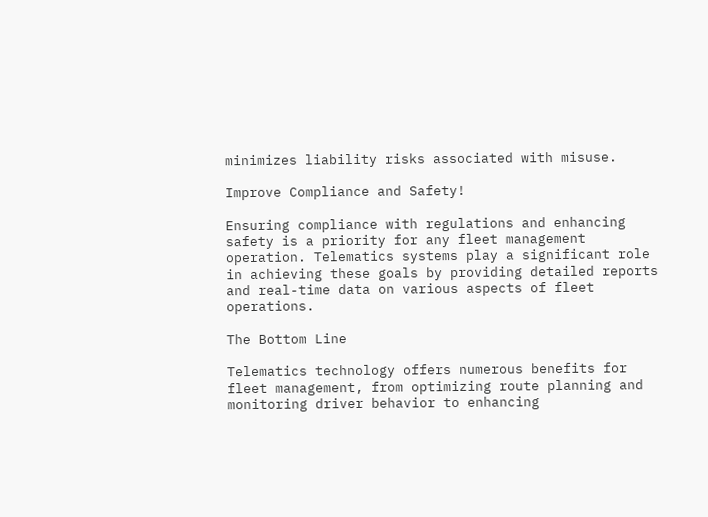minimizes liability risks associated with misuse.

Improve Compliance and Safety!

Ensuring compliance with regulations and enhancing safety is a priority for any fleet management operation. Telematics systems play a significant role in achieving these goals by providing detailed reports and real-time data on various aspects of fleet operations.

The Bottom Line

Telematics technology offers numerous benefits for fleet management, from optimizing route planning and monitoring driver behavior to enhancing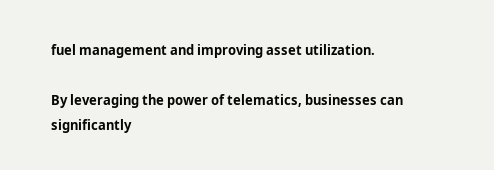fuel management and improving asset utilization.

By leveraging the power of telematics, businesses can significantly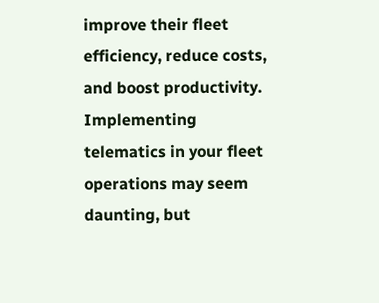improve their fleet efficiency, reduce costs, and boost productivity. Implementing telematics in your fleet operations may seem daunting, but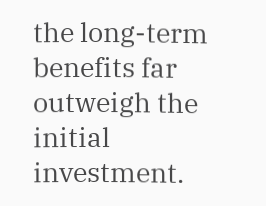the long-term benefits far outweigh the initial investment.